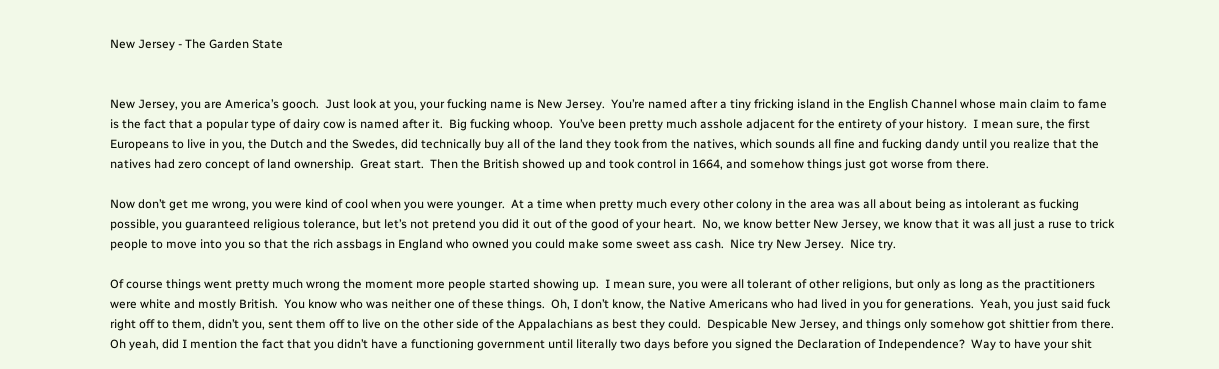New Jersey - The Garden State


New Jersey, you are America’s gooch.  Just look at you, your fucking name is New Jersey.  You’re named after a tiny fricking island in the English Channel whose main claim to fame is the fact that a popular type of dairy cow is named after it.  Big fucking whoop.  You’ve been pretty much asshole adjacent for the entirety of your history.  I mean sure, the first Europeans to live in you, the Dutch and the Swedes, did technically buy all of the land they took from the natives, which sounds all fine and fucking dandy until you realize that the natives had zero concept of land ownership.  Great start.  Then the British showed up and took control in 1664, and somehow things just got worse from there.

Now don’t get me wrong, you were kind of cool when you were younger.  At a time when pretty much every other colony in the area was all about being as intolerant as fucking possible, you guaranteed religious tolerance, but let’s not pretend you did it out of the good of your heart.  No, we know better New Jersey, we know that it was all just a ruse to trick people to move into you so that the rich assbags in England who owned you could make some sweet ass cash.  Nice try New Jersey.  Nice try.

Of course things went pretty much wrong the moment more people started showing up.  I mean sure, you were all tolerant of other religions, but only as long as the practitioners were white and mostly British.  You know who was neither one of these things.  Oh, I don’t know, the Native Americans who had lived in you for generations.  Yeah, you just said fuck right off to them, didn’t you, sent them off to live on the other side of the Appalachians as best they could.  Despicable New Jersey, and things only somehow got shittier from there.  Oh yeah, did I mention the fact that you didn’t have a functioning government until literally two days before you signed the Declaration of Independence?  Way to have your shit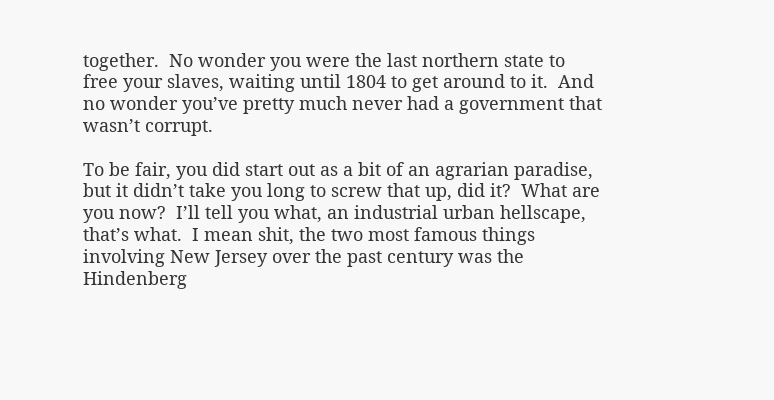together.  No wonder you were the last northern state to free your slaves, waiting until 1804 to get around to it.  And no wonder you’ve pretty much never had a government that wasn’t corrupt.

To be fair, you did start out as a bit of an agrarian paradise, but it didn’t take you long to screw that up, did it?  What are you now?  I’ll tell you what, an industrial urban hellscape, that’s what.  I mean shit, the two most famous things involving New Jersey over the past century was the Hindenberg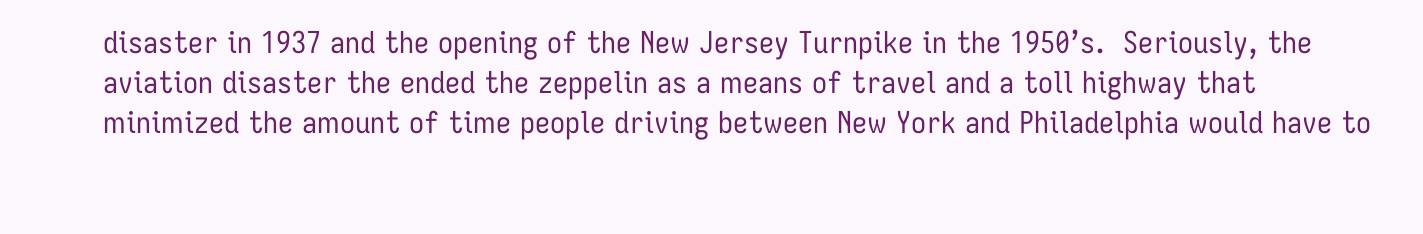disaster in 1937 and the opening of the New Jersey Turnpike in the 1950’s.  Seriously, the aviation disaster the ended the zeppelin as a means of travel and a toll highway that minimized the amount of time people driving between New York and Philadelphia would have to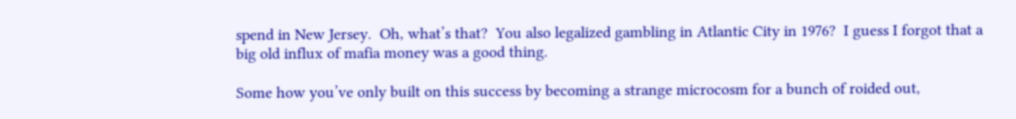spend in New Jersey.  Oh, what’s that?  You also legalized gambling in Atlantic City in 1976?  I guess I forgot that a big old influx of mafia money was a good thing.

Some how you’ve only built on this success by becoming a strange microcosm for a bunch of roided out,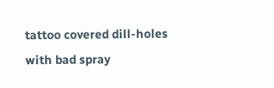tattoo covered dill-holes with bad spray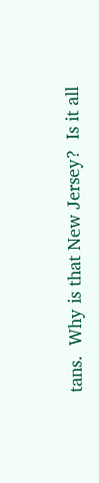tans.  Why is that New Jersey?  Is it all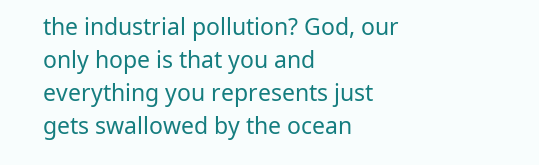the industrial pollution? God, our only hope is that you and everything you represents just gets swallowed by the ocean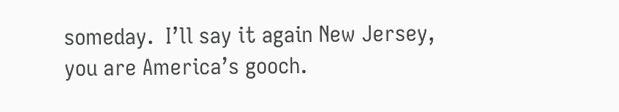someday.  I’ll say it again New Jersey, you are America’s gooch.